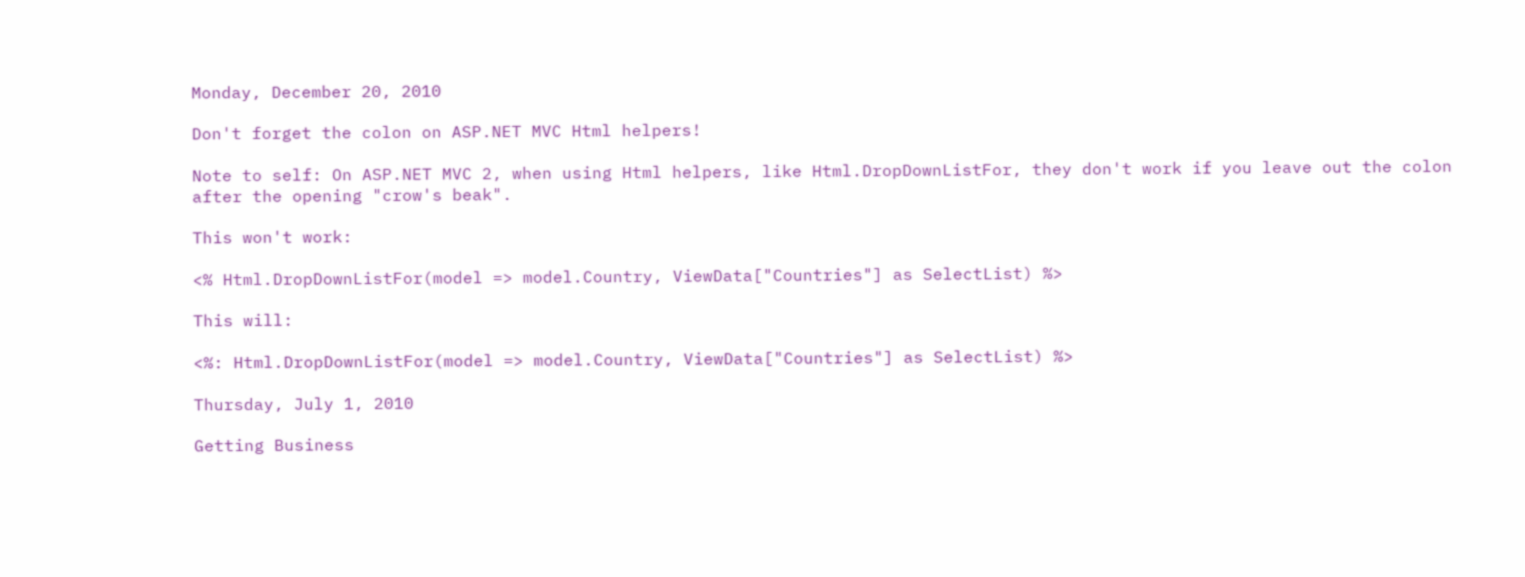Monday, December 20, 2010

Don't forget the colon on ASP.NET MVC Html helpers!

Note to self: On ASP.NET MVC 2, when using Html helpers, like Html.DropDownListFor, they don't work if you leave out the colon after the opening "crow's beak".

This won't work:

<% Html.DropDownListFor(model => model.Country, ViewData["Countries"] as SelectList) %>

This will:

<%: Html.DropDownListFor(model => model.Country, ViewData["Countries"] as SelectList) %>

Thursday, July 1, 2010

Getting Business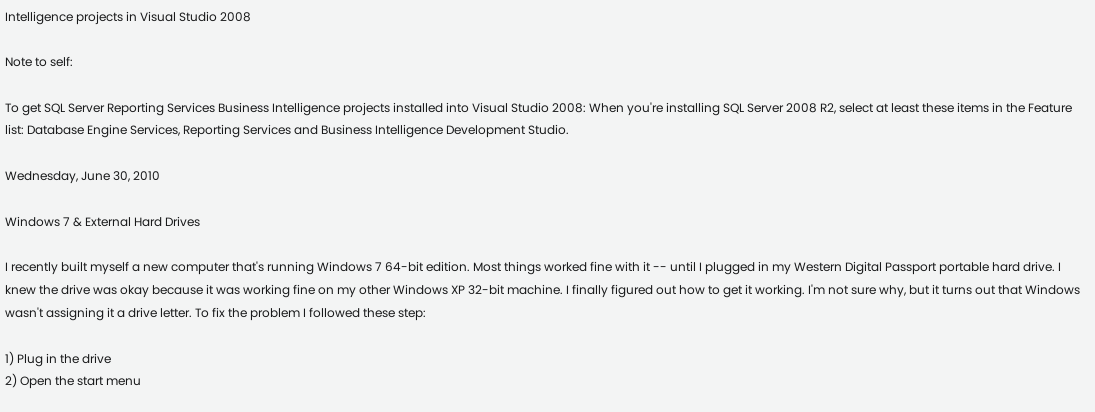Intelligence projects in Visual Studio 2008

Note to self:

To get SQL Server Reporting Services Business Intelligence projects installed into Visual Studio 2008: When you're installing SQL Server 2008 R2, select at least these items in the Feature list: Database Engine Services, Reporting Services and Business Intelligence Development Studio.

Wednesday, June 30, 2010

Windows 7 & External Hard Drives

I recently built myself a new computer that's running Windows 7 64-bit edition. Most things worked fine with it -- until I plugged in my Western Digital Passport portable hard drive. I knew the drive was okay because it was working fine on my other Windows XP 32-bit machine. I finally figured out how to get it working. I'm not sure why, but it turns out that Windows wasn't assigning it a drive letter. To fix the problem I followed these step:

1) Plug in the drive
2) Open the start menu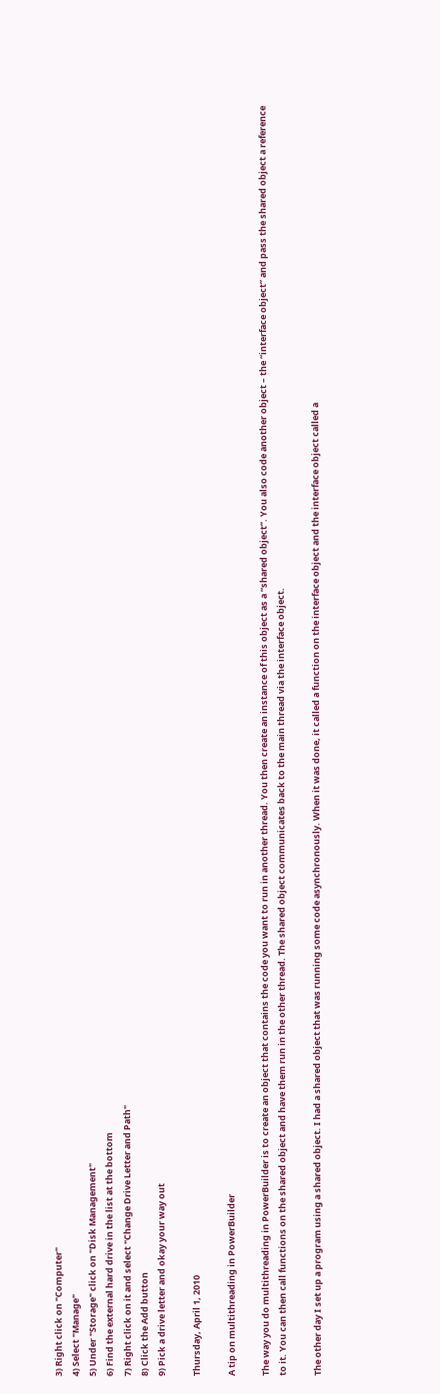3) Right click on "Computer"
4) Select "Manage"
5) Under "Storage" click on "Disk Management"
6) Find the external hard drive in the list at the bottom
7) Right click on it and select "Change Drive Letter and Path"
8) Click the Add button
9) Pick a drive letter and okay your way out

Thursday, April 1, 2010

A tip on multithreading in PowerBuilder

The way you do multithreading in PowerBuilder is to create an object that contains the code you want to run in another thread. You then create an instance of this object as a “shared object”. You also code another object – the “interface object” and pass the shared object a reference to it. You can then call functions on the shared object and have them run in the other thread. The shared object communicates back to the main thread via the interface object.

The other day I set up a program using a shared object. I had a shared object that was running some code asynchronously. When it was done, it called a function on the interface object and the interface object called a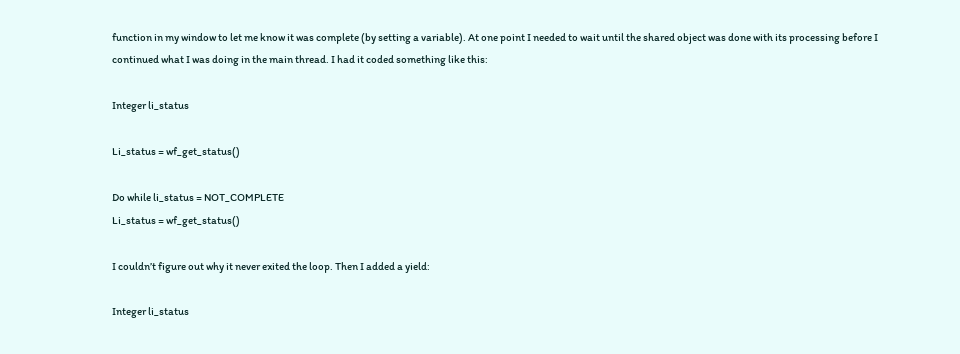function in my window to let me know it was complete (by setting a variable). At one point I needed to wait until the shared object was done with its processing before I continued what I was doing in the main thread. I had it coded something like this:

Integer li_status

Li_status = wf_get_status()

Do while li_status = NOT_COMPLETE
Li_status = wf_get_status()

I couldn’t figure out why it never exited the loop. Then I added a yield:

Integer li_status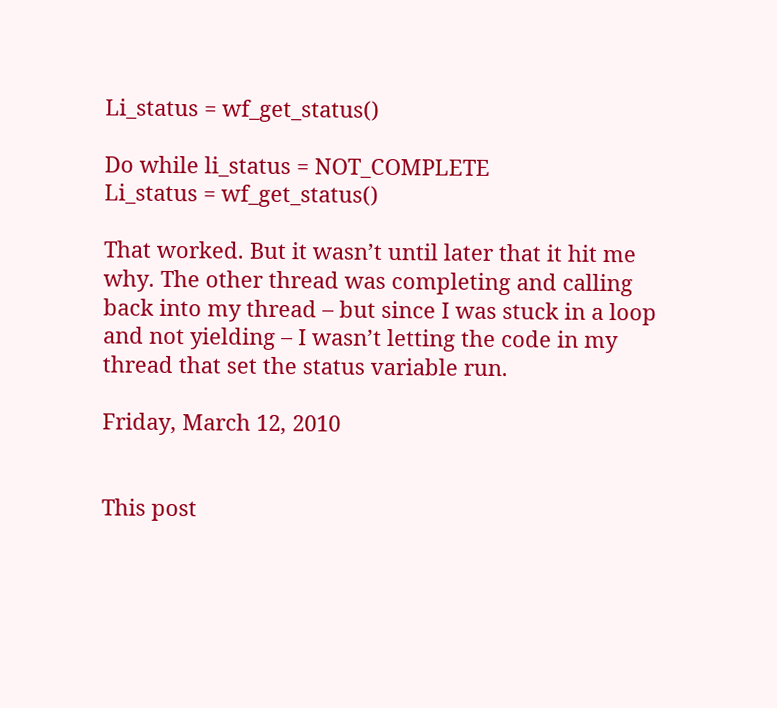Li_status = wf_get_status()

Do while li_status = NOT_COMPLETE
Li_status = wf_get_status()

That worked. But it wasn’t until later that it hit me why. The other thread was completing and calling back into my thread – but since I was stuck in a loop and not yielding – I wasn’t letting the code in my thread that set the status variable run.

Friday, March 12, 2010


This post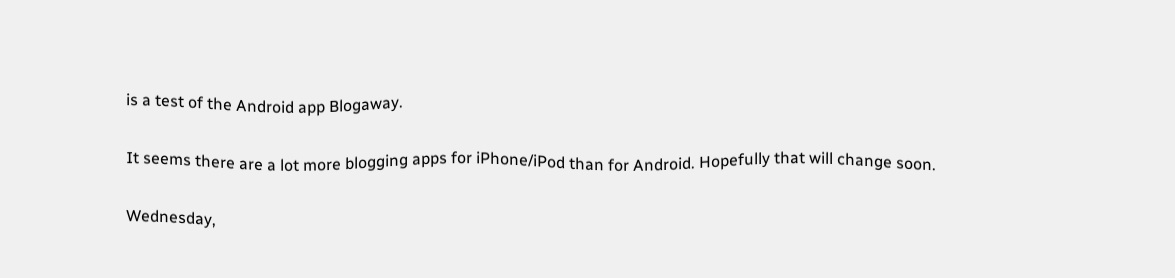is a test of the Android app Blogaway.

It seems there are a lot more blogging apps for iPhone/iPod than for Android. Hopefully that will change soon.

Wednesday,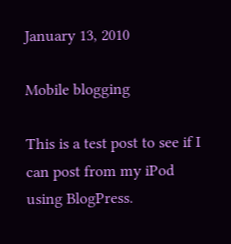January 13, 2010

Mobile blogging

This is a test post to see if I can post from my iPod using BlogPress.